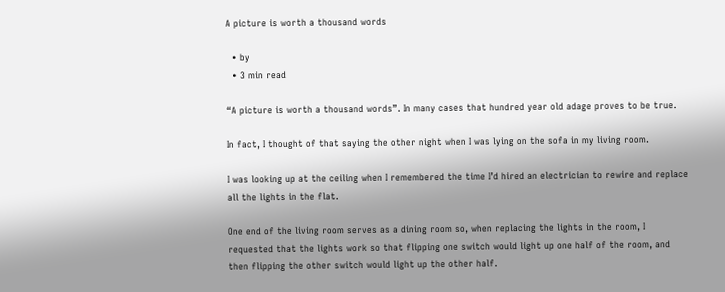A picture is worth a thousand words

  • by
  • 3 min read

“A picture is worth a thousand words”. In many cases that hundred year old adage proves to be true.

In fact, I thought of that saying the other night when I was lying on the sofa in my living room.

I was looking up at the ceiling when I remembered the time I’d hired an electrician to rewire and replace all the lights in the flat.

One end of the living room serves as a dining room so, when replacing the lights in the room, I requested that the lights work so that flipping one switch would light up one half of the room, and then flipping the other switch would light up the other half.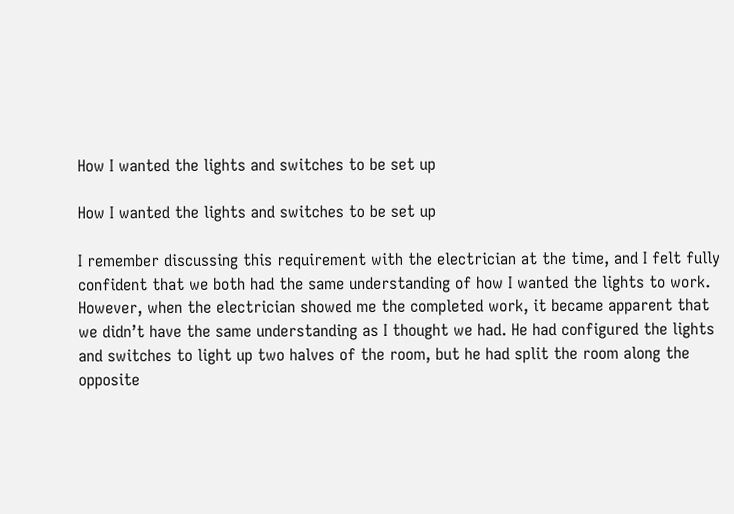How I wanted the lights and switches to be set up

How I wanted the lights and switches to be set up

I remember discussing this requirement with the electrician at the time, and I felt fully confident that we both had the same understanding of how I wanted the lights to work. However, when the electrician showed me the completed work, it became apparent that we didn’t have the same understanding as I thought we had. He had configured the lights and switches to light up two halves of the room, but he had split the room along the opposite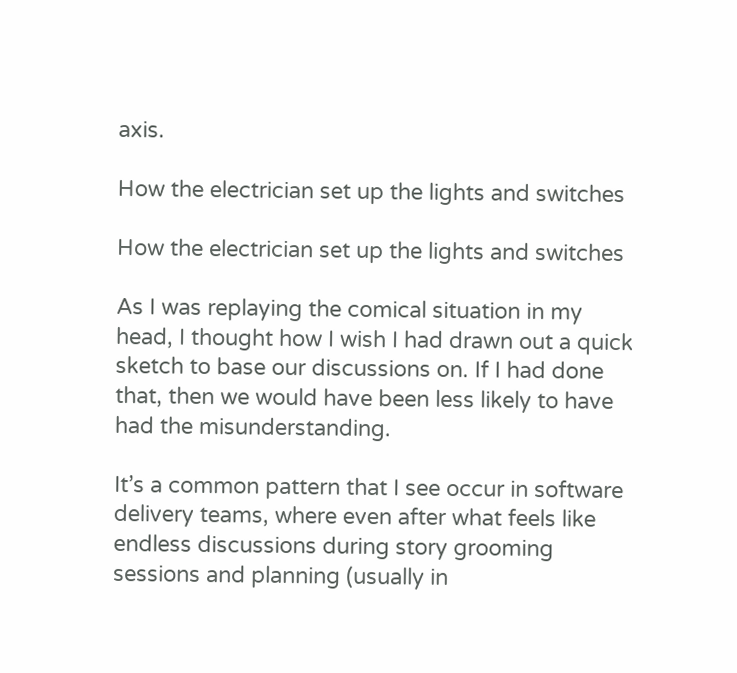axis.

How the electrician set up the lights and switches

How the electrician set up the lights and switches

As I was replaying the comical situation in my head, I thought how I wish I had drawn out a quick sketch to base our discussions on. If I had done that, then we would have been less likely to have had the misunderstanding.

It’s a common pattern that I see occur in software delivery teams, where even after what feels like endless discussions during story grooming sessions and planning (usually in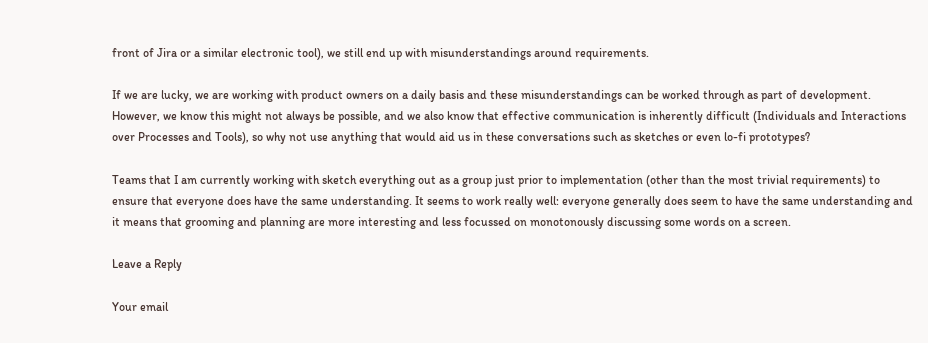front of Jira or a similar electronic tool), we still end up with misunderstandings around requirements.

If we are lucky, we are working with product owners on a daily basis and these misunderstandings can be worked through as part of development. However, we know this might not always be possible, and we also know that effective communication is inherently difficult (Individuals and Interactions over Processes and Tools), so why not use anything that would aid us in these conversations such as sketches or even lo-fi prototypes?

Teams that I am currently working with sketch everything out as a group just prior to implementation (other than the most trivial requirements) to ensure that everyone does have the same understanding. It seems to work really well: everyone generally does seem to have the same understanding and it means that grooming and planning are more interesting and less focussed on monotonously discussing some words on a screen.

Leave a Reply

Your email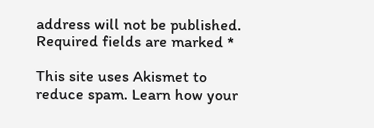address will not be published. Required fields are marked *

This site uses Akismet to reduce spam. Learn how your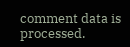comment data is processed.